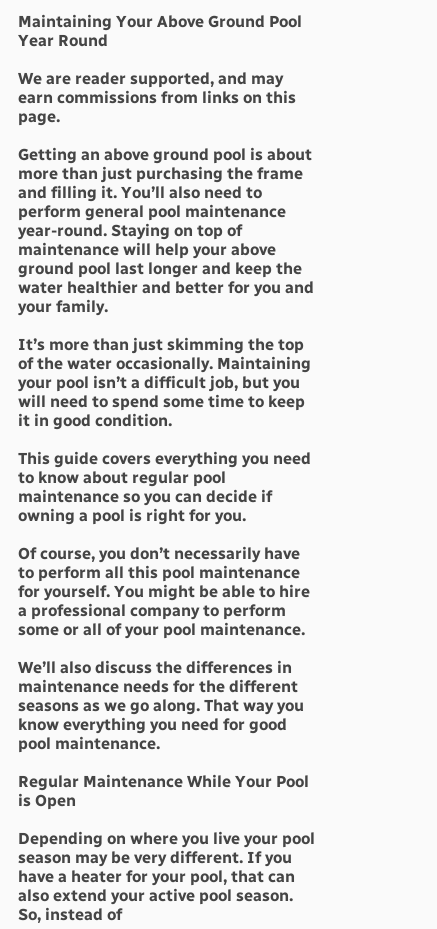Maintaining Your Above Ground Pool
Year Round

We are reader supported, and may earn commissions from links on this page.

Getting an above ground pool is about more than just purchasing the frame and filling it. You’ll also need to perform general pool maintenance year-round. Staying on top of maintenance will help your above ground pool last longer and keep the water healthier and better for you and your family.

It’s more than just skimming the top of the water occasionally. Maintaining your pool isn’t a difficult job, but you will need to spend some time to keep it in good condition.

This guide covers everything you need to know about regular pool maintenance so you can decide if owning a pool is right for you.

Of course, you don’t necessarily have to perform all this pool maintenance for yourself. You might be able to hire a professional company to perform some or all of your pool maintenance.

We’ll also discuss the differences in maintenance needs for the different seasons as we go along. That way you know everything you need for good pool maintenance.

Regular Maintenance While Your Pool is Open

Depending on where you live your pool season may be very different. If you have a heater for your pool, that can also extend your active pool season. So, instead of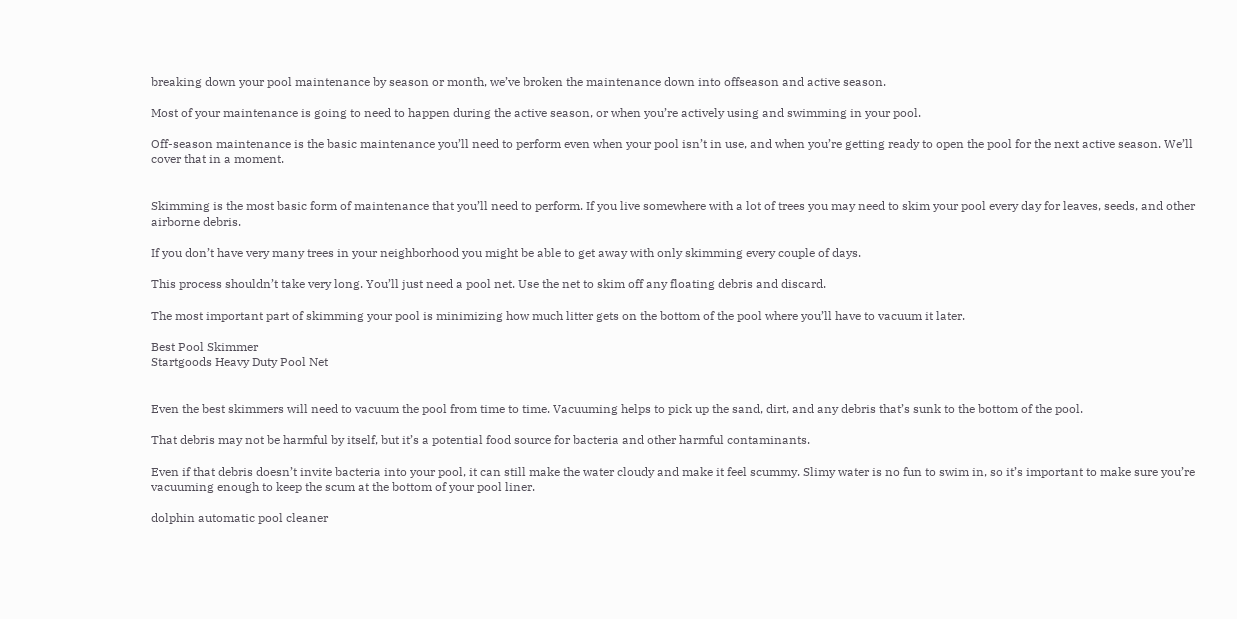breaking down your pool maintenance by season or month, we’ve broken the maintenance down into offseason and active season.

Most of your maintenance is going to need to happen during the active season, or when you’re actively using and swimming in your pool.

Off-season maintenance is the basic maintenance you’ll need to perform even when your pool isn’t in use, and when you’re getting ready to open the pool for the next active season. We’ll cover that in a moment.


Skimming is the most basic form of maintenance that you’ll need to perform. If you live somewhere with a lot of trees you may need to skim your pool every day for leaves, seeds, and other airborne debris.

If you don’t have very many trees in your neighborhood you might be able to get away with only skimming every couple of days.

This process shouldn’t take very long. You’ll just need a pool net. Use the net to skim off any floating debris and discard.

The most important part of skimming your pool is minimizing how much litter gets on the bottom of the pool where you’ll have to vacuum it later.

Best Pool Skimmer
Startgoods Heavy Duty Pool Net


Even the best skimmers will need to vacuum the pool from time to time. Vacuuming helps to pick up the sand, dirt, and any debris that’s sunk to the bottom of the pool.

That debris may not be harmful by itself, but it’s a potential food source for bacteria and other harmful contaminants.

Even if that debris doesn’t invite bacteria into your pool, it can still make the water cloudy and make it feel scummy. Slimy water is no fun to swim in, so it’s important to make sure you’re vacuuming enough to keep the scum at the bottom of your pool liner.

dolphin automatic pool cleaner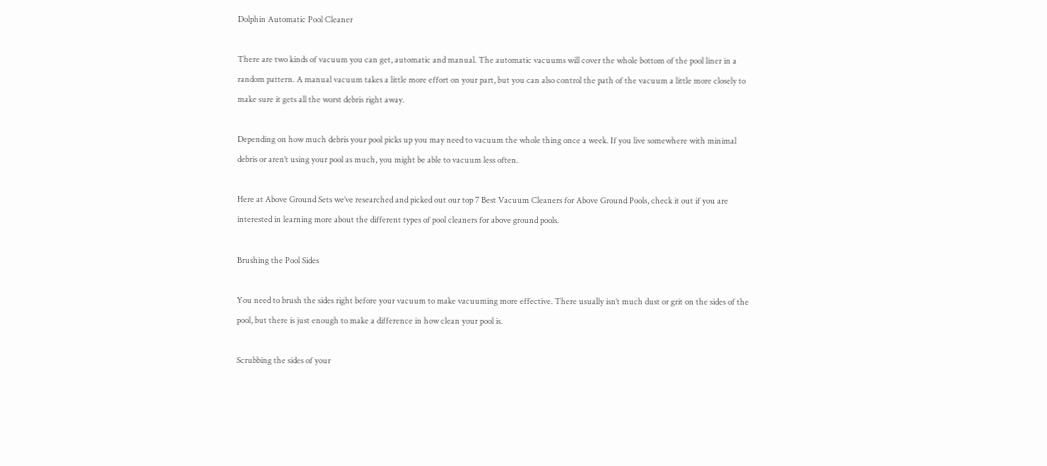Dolphin Automatic Pool Cleaner

There are two kinds of vacuum you can get, automatic and manual. The automatic vacuums will cover the whole bottom of the pool liner in a random pattern. A manual vacuum takes a little more effort on your part, but you can also control the path of the vacuum a little more closely to make sure it gets all the worst debris right away.

Depending on how much debris your pool picks up you may need to vacuum the whole thing once a week. If you live somewhere with minimal debris or aren’t using your pool as much, you might be able to vacuum less often.

Here at Above Ground Sets we’ve researched and picked out our top 7 Best Vacuum Cleaners for Above Ground Pools, check it out if you are interested in learning more about the different types of pool cleaners for above ground pools.

Brushing the Pool Sides

You need to brush the sides right before your vacuum to make vacuuming more effective. There usually isn’t much dust or grit on the sides of the pool, but there is just enough to make a difference in how clean your pool is.

Scrubbing the sides of your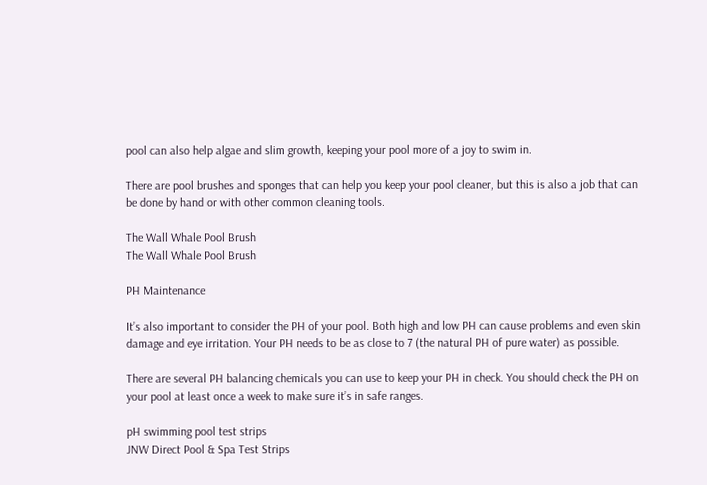pool can also help algae and slim growth, keeping your pool more of a joy to swim in.

There are pool brushes and sponges that can help you keep your pool cleaner, but this is also a job that can be done by hand or with other common cleaning tools.

The Wall Whale Pool Brush
The Wall Whale Pool Brush

PH Maintenance

It’s also important to consider the PH of your pool. Both high and low PH can cause problems and even skin damage and eye irritation. Your PH needs to be as close to 7 (the natural PH of pure water) as possible.

There are several PH balancing chemicals you can use to keep your PH in check. You should check the PH on your pool at least once a week to make sure it’s in safe ranges.

pH swimming pool test strips
JNW Direct Pool & Spa Test Strips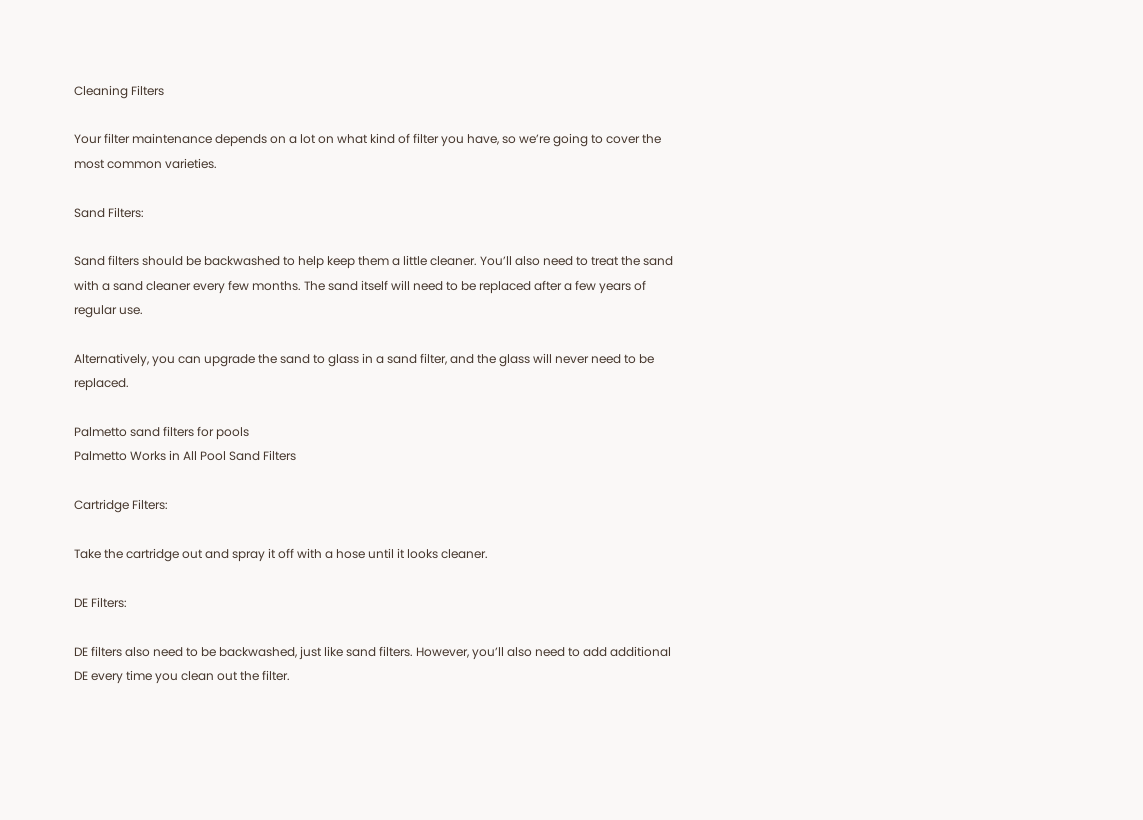Cleaning Filters

Your filter maintenance depends on a lot on what kind of filter you have, so we’re going to cover the most common varieties.

Sand Filters:

Sand filters should be backwashed to help keep them a little cleaner. You’ll also need to treat the sand with a sand cleaner every few months. The sand itself will need to be replaced after a few years of regular use.

Alternatively, you can upgrade the sand to glass in a sand filter, and the glass will never need to be replaced.

Palmetto sand filters for pools
Palmetto Works in All Pool Sand Filters

Cartridge Filters:

Take the cartridge out and spray it off with a hose until it looks cleaner.

DE Filters:

DE filters also need to be backwashed, just like sand filters. However, you’ll also need to add additional DE every time you clean out the filter.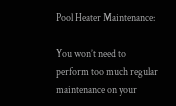Pool Heater Maintenance:

You won’t need to perform too much regular maintenance on your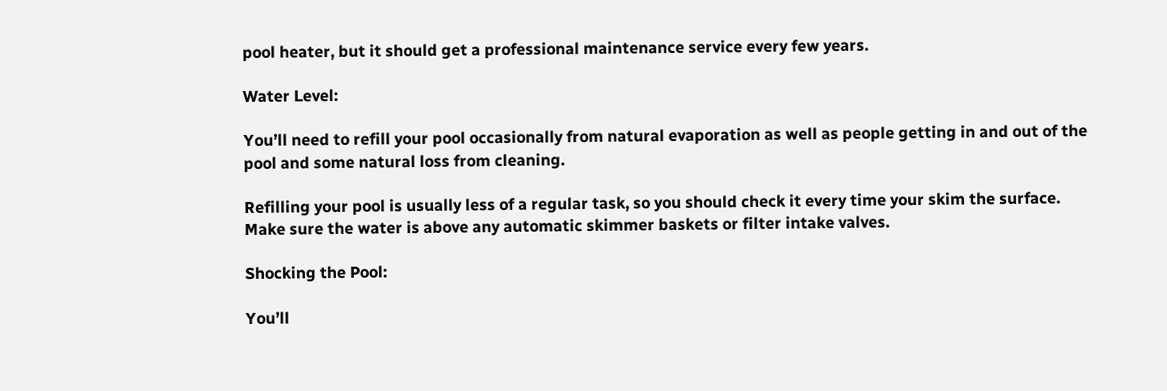pool heater, but it should get a professional maintenance service every few years.

Water Level:

You’ll need to refill your pool occasionally from natural evaporation as well as people getting in and out of the pool and some natural loss from cleaning.

Refilling your pool is usually less of a regular task, so you should check it every time your skim the surface. Make sure the water is above any automatic skimmer baskets or filter intake valves.

Shocking the Pool:

You’ll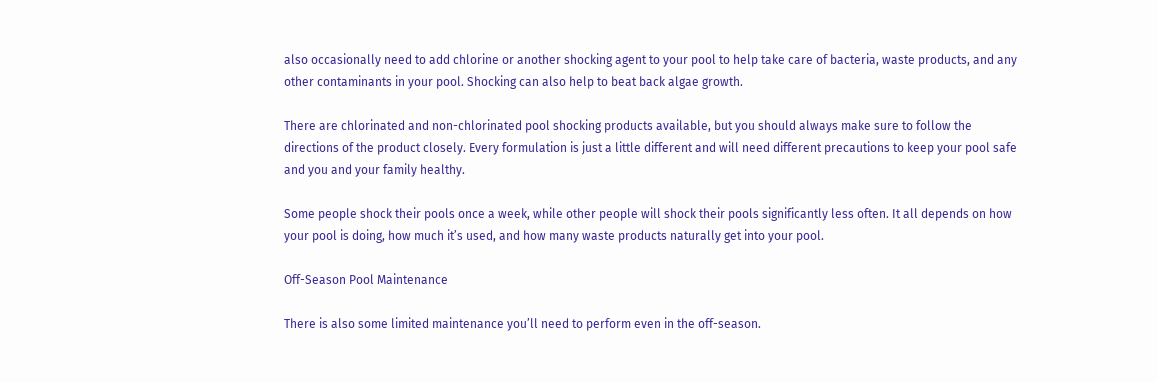also occasionally need to add chlorine or another shocking agent to your pool to help take care of bacteria, waste products, and any other contaminants in your pool. Shocking can also help to beat back algae growth.

There are chlorinated and non-chlorinated pool shocking products available, but you should always make sure to follow the directions of the product closely. Every formulation is just a little different and will need different precautions to keep your pool safe and you and your family healthy.

Some people shock their pools once a week, while other people will shock their pools significantly less often. It all depends on how your pool is doing, how much it’s used, and how many waste products naturally get into your pool.

Off-Season Pool Maintenance

There is also some limited maintenance you’ll need to perform even in the off-season.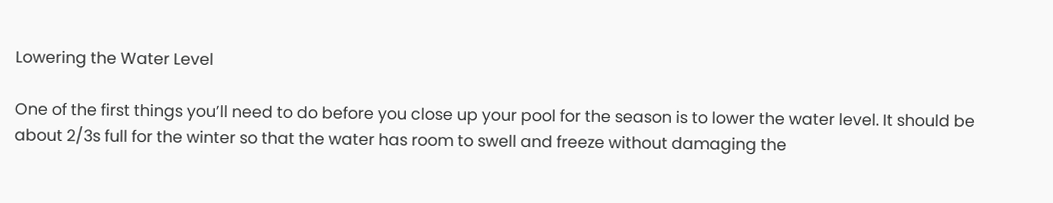Lowering the Water Level

One of the first things you’ll need to do before you close up your pool for the season is to lower the water level. It should be about 2/3s full for the winter so that the water has room to swell and freeze without damaging the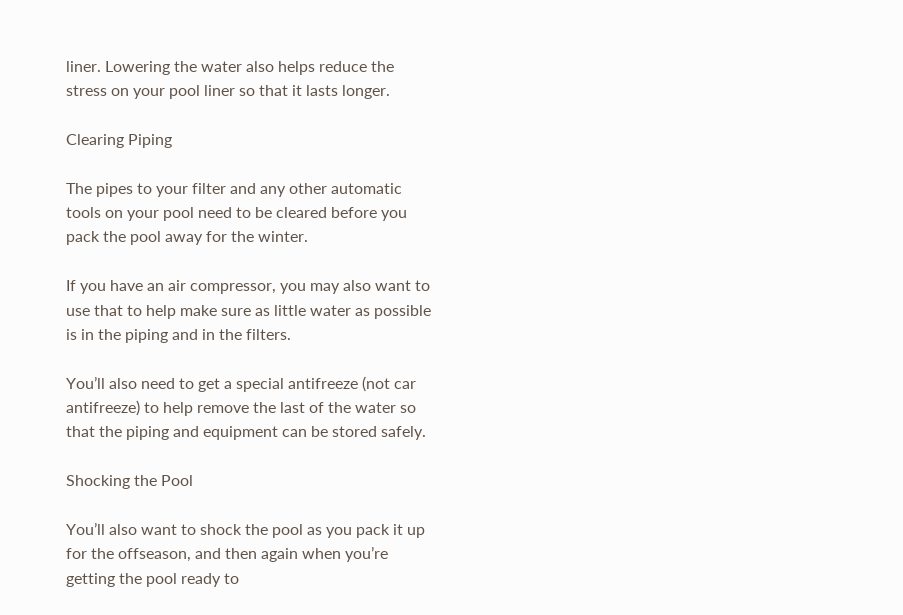liner. Lowering the water also helps reduce the stress on your pool liner so that it lasts longer.

Clearing Piping

The pipes to your filter and any other automatic tools on your pool need to be cleared before you pack the pool away for the winter.

If you have an air compressor, you may also want to use that to help make sure as little water as possible is in the piping and in the filters.

You’ll also need to get a special antifreeze (not car antifreeze) to help remove the last of the water so that the piping and equipment can be stored safely.

Shocking the Pool

You’ll also want to shock the pool as you pack it up for the offseason, and then again when you’re getting the pool ready to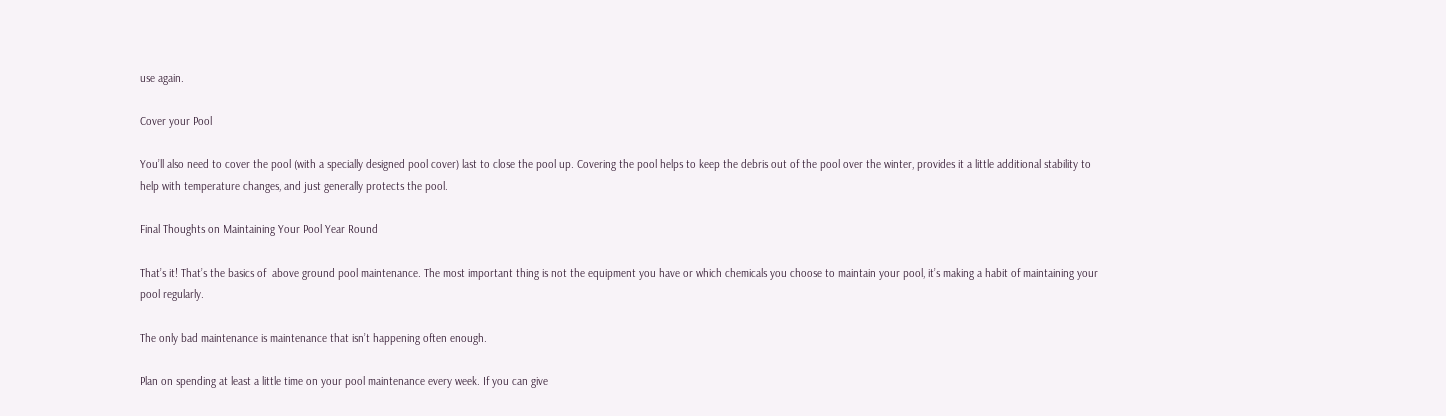use again.

Cover your Pool

You’ll also need to cover the pool (with a specially designed pool cover) last to close the pool up. Covering the pool helps to keep the debris out of the pool over the winter, provides it a little additional stability to help with temperature changes, and just generally protects the pool.

Final Thoughts on Maintaining Your Pool Year Round

That’s it! That’s the basics of  above ground pool maintenance. The most important thing is not the equipment you have or which chemicals you choose to maintain your pool, it’s making a habit of maintaining your pool regularly.

The only bad maintenance is maintenance that isn’t happening often enough.

Plan on spending at least a little time on your pool maintenance every week. If you can give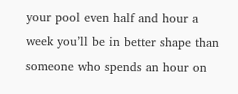your pool even half and hour a week you’ll be in better shape than someone who spends an hour on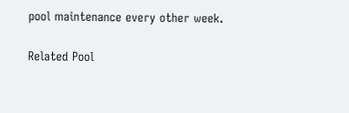pool maintenance every other week.

Related Pool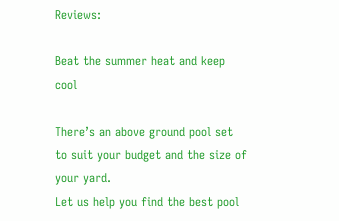Reviews:

Beat the summer heat and keep cool

There’s an above ground pool set to suit your budget and the size of your yard.
Let us help you find the best pool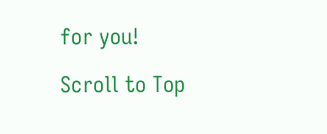for you!

Scroll to Top